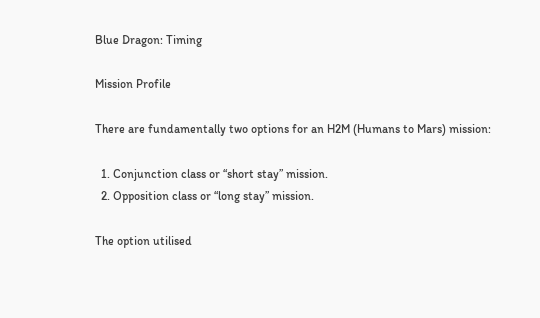Blue Dragon: Timing

Mission Profile

There are fundamentally two options for an H2M (Humans to Mars) mission:

  1. Conjunction class or “short stay” mission.
  2. Opposition class or “long stay” mission.

The option utilised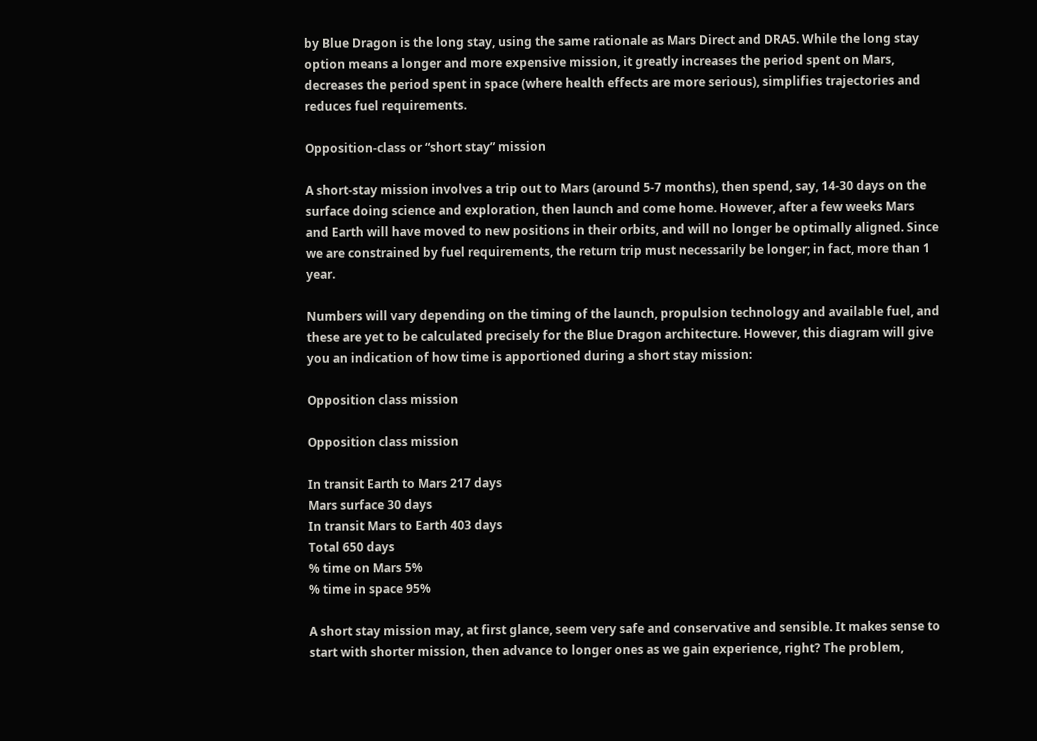by Blue Dragon is the long stay, using the same rationale as Mars Direct and DRA5. While the long stay option means a longer and more expensive mission, it greatly increases the period spent on Mars, decreases the period spent in space (where health effects are more serious), simplifies trajectories and reduces fuel requirements.

Opposition-class or “short stay” mission

A short-stay mission involves a trip out to Mars (around 5-7 months), then spend, say, 14-30 days on the surface doing science and exploration, then launch and come home. However, after a few weeks Mars and Earth will have moved to new positions in their orbits, and will no longer be optimally aligned. Since we are constrained by fuel requirements, the return trip must necessarily be longer; in fact, more than 1 year.

Numbers will vary depending on the timing of the launch, propulsion technology and available fuel, and these are yet to be calculated precisely for the Blue Dragon architecture. However, this diagram will give you an indication of how time is apportioned during a short stay mission:

Opposition class mission

Opposition class mission

In transit Earth to Mars 217 days
Mars surface 30 days
In transit Mars to Earth 403 days
Total 650 days
% time on Mars 5%
% time in space 95%

A short stay mission may, at first glance, seem very safe and conservative and sensible. It makes sense to start with shorter mission, then advance to longer ones as we gain experience, right? The problem,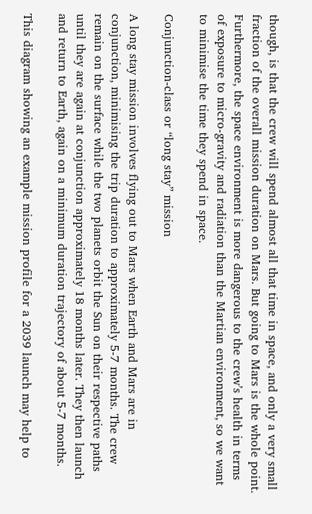though, is that the crew will spend almost all that time in space, and only a very small fraction of the overall mission duration on Mars. But going to Mars is the whole point. Furthermore, the space environment is more dangerous to the crew’s health in terms of exposure to micro-gravity and radiation than the Martian environment, so we want to minimise the time they spend in space.

Conjunction-class or “long stay” mission

A long stay mission involves flying out to Mars when Earth and Mars are in conjunction, minimising the trip duration to approximately 5-7 months. The crew remain on the surface while the two planets orbit the Sun on their respective paths until they are again at conjunction approximately 18 months later. They then launch and return to Earth, again on a minimum duration trajectory of about 5-7 months.

This diagram showing an example mission profile for a 2039 launch may help to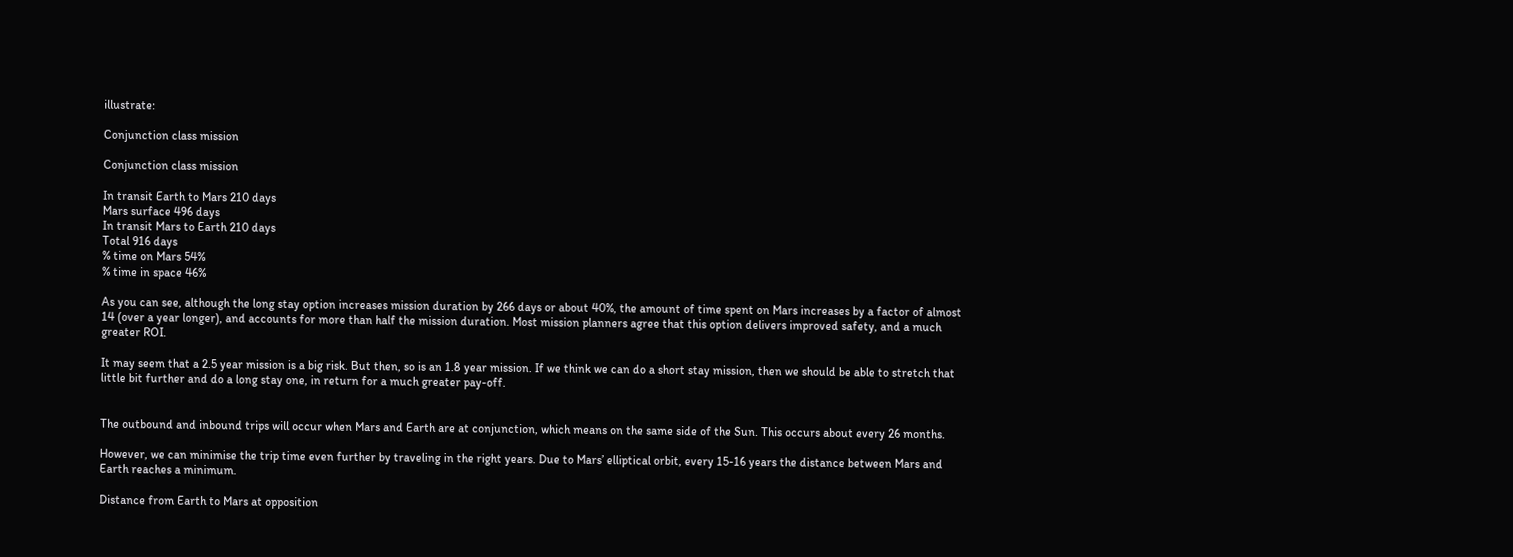illustrate:

Conjunction class mission

Conjunction class mission

In transit Earth to Mars 210 days
Mars surface 496 days
In transit Mars to Earth 210 days
Total 916 days
% time on Mars 54%
% time in space 46%

As you can see, although the long stay option increases mission duration by 266 days or about 40%, the amount of time spent on Mars increases by a factor of almost 14 (over a year longer), and accounts for more than half the mission duration. Most mission planners agree that this option delivers improved safety, and a much greater ROI.

It may seem that a 2.5 year mission is a big risk. But then, so is an 1.8 year mission. If we think we can do a short stay mission, then we should be able to stretch that little bit further and do a long stay one, in return for a much greater pay-off.


The outbound and inbound trips will occur when Mars and Earth are at conjunction, which means on the same side of the Sun. This occurs about every 26 months.

However, we can minimise the trip time even further by traveling in the right years. Due to Mars’ elliptical orbit, every 15-16 years the distance between Mars and Earth reaches a minimum.

Distance from Earth to Mars at opposition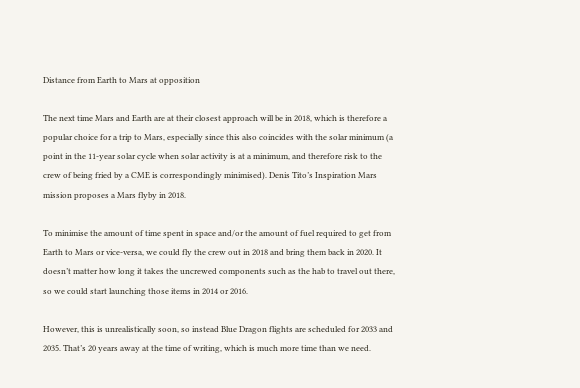Distance from Earth to Mars at opposition

The next time Mars and Earth are at their closest approach will be in 2018, which is therefore a popular choice for a trip to Mars, especially since this also coincides with the solar minimum (a point in the 11-year solar cycle when solar activity is at a minimum, and therefore risk to the crew of being fried by a CME is correspondingly minimised). Denis Tito’s Inspiration Mars mission proposes a Mars flyby in 2018.

To minimise the amount of time spent in space and/or the amount of fuel required to get from Earth to Mars or vice-versa, we could fly the crew out in 2018 and bring them back in 2020. It doesn’t matter how long it takes the uncrewed components such as the hab to travel out there, so we could start launching those items in 2014 or 2016.

However, this is unrealistically soon, so instead Blue Dragon flights are scheduled for 2033 and 2035. That’s 20 years away at the time of writing, which is much more time than we need.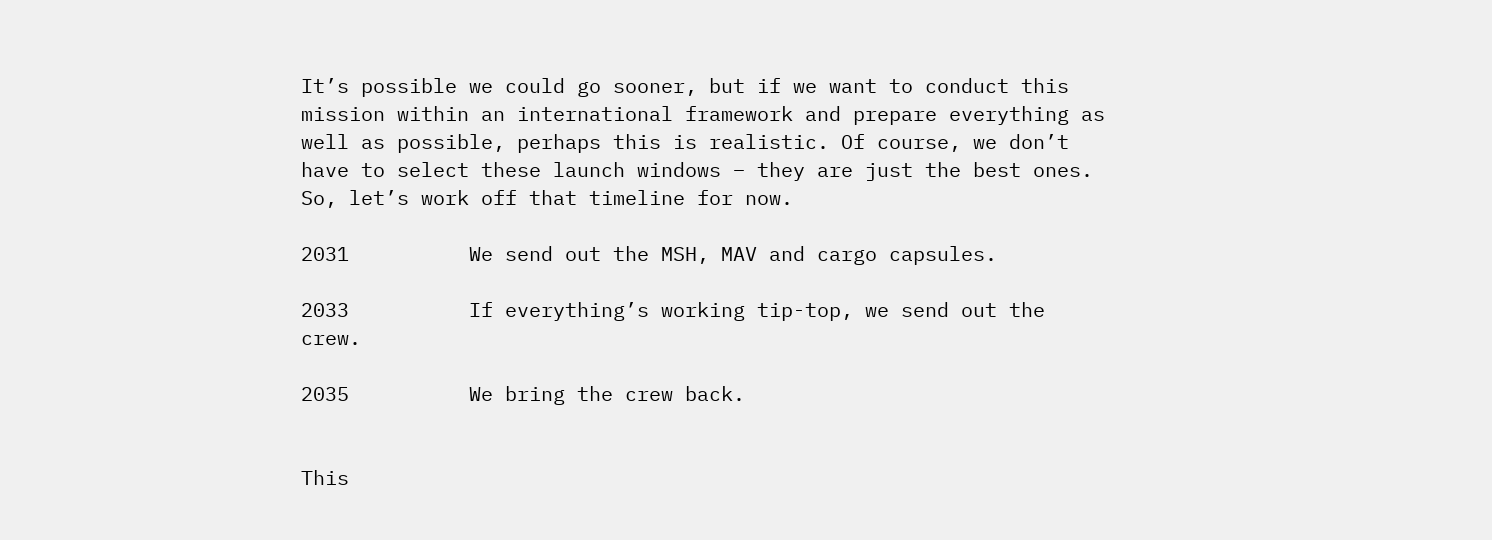It’s possible we could go sooner, but if we want to conduct this mission within an international framework and prepare everything as well as possible, perhaps this is realistic. Of course, we don’t have to select these launch windows – they are just the best ones. So, let’s work off that timeline for now.

2031          We send out the MSH, MAV and cargo capsules.

2033          If everything’s working tip-top, we send out the crew.

2035          We bring the crew back.


This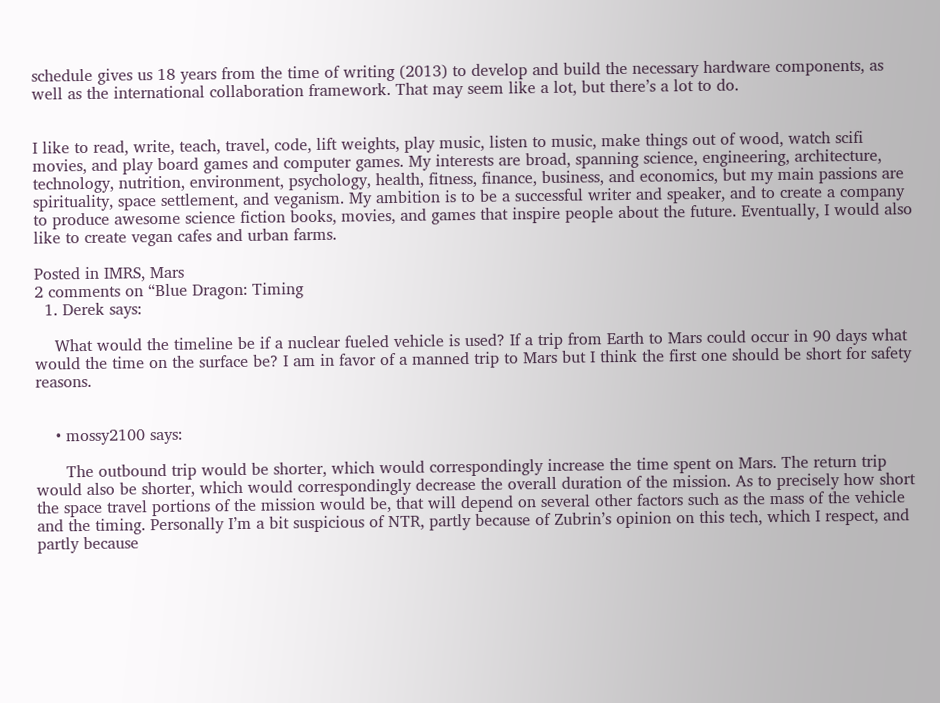schedule gives us 18 years from the time of writing (2013) to develop and build the necessary hardware components, as well as the international collaboration framework. That may seem like a lot, but there’s a lot to do.


I like to read, write, teach, travel, code, lift weights, play music, listen to music, make things out of wood, watch scifi movies, and play board games and computer games. My interests are broad, spanning science, engineering, architecture, technology, nutrition, environment, psychology, health, fitness, finance, business, and economics, but my main passions are spirituality, space settlement, and veganism. My ambition is to be a successful writer and speaker, and to create a company to produce awesome science fiction books, movies, and games that inspire people about the future. Eventually, I would also like to create vegan cafes and urban farms.

Posted in IMRS, Mars
2 comments on “Blue Dragon: Timing
  1. Derek says:

    What would the timeline be if a nuclear fueled vehicle is used? If a trip from Earth to Mars could occur in 90 days what would the time on the surface be? I am in favor of a manned trip to Mars but I think the first one should be short for safety reasons.


    • mossy2100 says:

      The outbound trip would be shorter, which would correspondingly increase the time spent on Mars. The return trip would also be shorter, which would correspondingly decrease the overall duration of the mission. As to precisely how short the space travel portions of the mission would be, that will depend on several other factors such as the mass of the vehicle and the timing. Personally I’m a bit suspicious of NTR, partly because of Zubrin’s opinion on this tech, which I respect, and partly because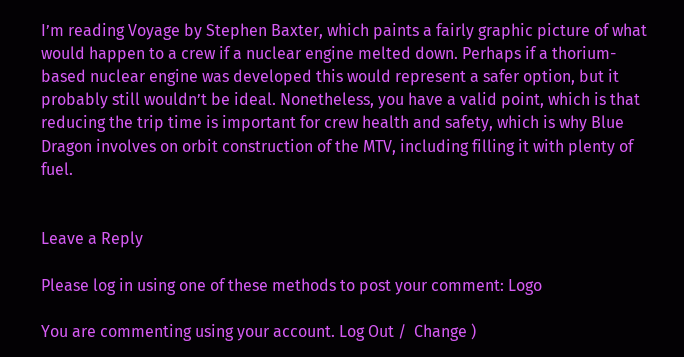I’m reading Voyage by Stephen Baxter, which paints a fairly graphic picture of what would happen to a crew if a nuclear engine melted down. Perhaps if a thorium-based nuclear engine was developed this would represent a safer option, but it probably still wouldn’t be ideal. Nonetheless, you have a valid point, which is that reducing the trip time is important for crew health and safety, which is why Blue Dragon involves on orbit construction of the MTV, including filling it with plenty of fuel.


Leave a Reply

Please log in using one of these methods to post your comment: Logo

You are commenting using your account. Log Out /  Change )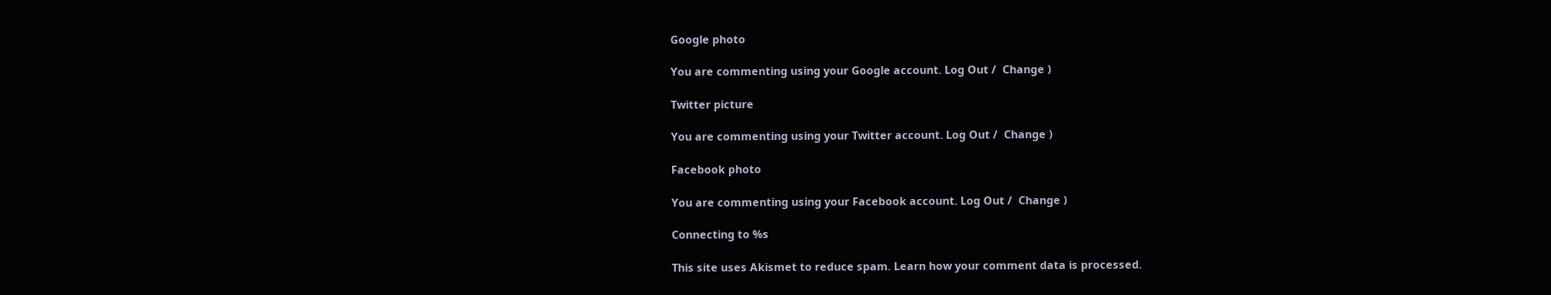Google photo

You are commenting using your Google account. Log Out /  Change )

Twitter picture

You are commenting using your Twitter account. Log Out /  Change )

Facebook photo

You are commenting using your Facebook account. Log Out /  Change )

Connecting to %s

This site uses Akismet to reduce spam. Learn how your comment data is processed.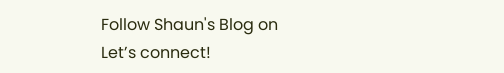Follow Shaun's Blog on
Let’s connect!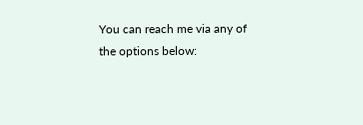You can reach me via any of the options below: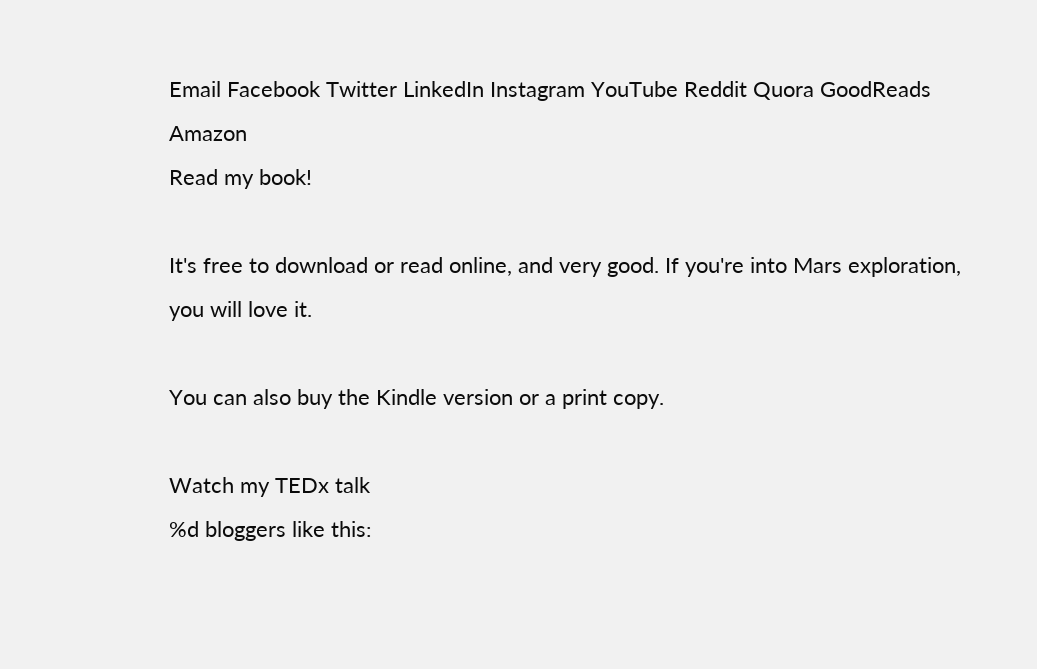Email Facebook Twitter LinkedIn Instagram YouTube Reddit Quora GoodReads Amazon
Read my book!

It's free to download or read online, and very good. If you're into Mars exploration, you will love it.

You can also buy the Kindle version or a print copy.

Watch my TEDx talk
%d bloggers like this: